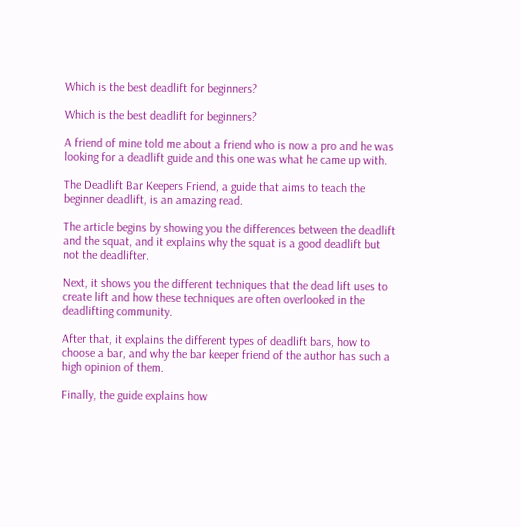Which is the best deadlift for beginners?

Which is the best deadlift for beginners?

A friend of mine told me about a friend who is now a pro and he was looking for a deadlift guide and this one was what he came up with.

The Deadlift Bar Keepers Friend, a guide that aims to teach the beginner deadlift, is an amazing read.

The article begins by showing you the differences between the deadlift and the squat, and it explains why the squat is a good deadlift but not the deadlifter.

Next, it shows you the different techniques that the dead lift uses to create lift and how these techniques are often overlooked in the deadlifting community.

After that, it explains the different types of deadlift bars, how to choose a bar, and why the bar keeper friend of the author has such a high opinion of them.

Finally, the guide explains how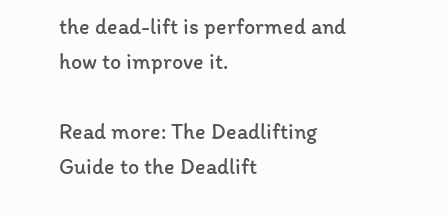the dead-lift is performed and how to improve it.

Read more: The Deadlifting Guide to the Deadlift